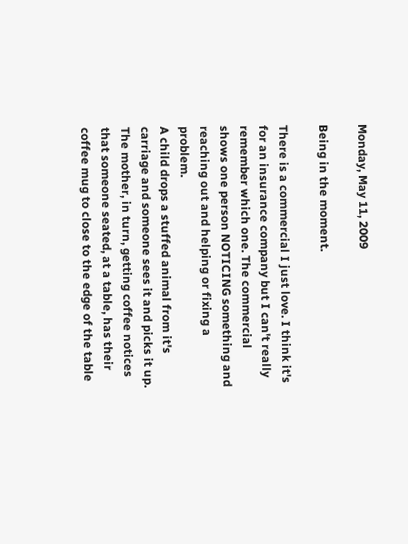Monday, May 11, 2009

Being in the moment.

There is a commercial I just love. I think it's for an insurance company but I can't really remember which one. The commercial shows one person NOTICING something and reaching out and helping or fixing a problem.
A child drops a stuffed animal from it's carriage and someone sees it and picks it up. The mother, in turn, getting coffee notices that someone seated, at a table, has their coffee mug to close to the edge of the table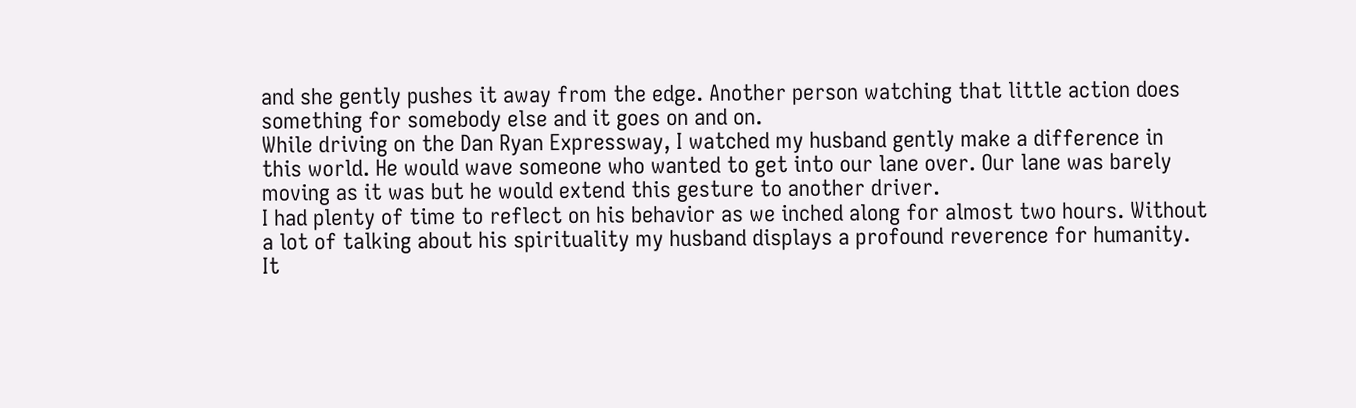and she gently pushes it away from the edge. Another person watching that little action does something for somebody else and it goes on and on.
While driving on the Dan Ryan Expressway, I watched my husband gently make a difference in this world. He would wave someone who wanted to get into our lane over. Our lane was barely moving as it was but he would extend this gesture to another driver.
I had plenty of time to reflect on his behavior as we inched along for almost two hours. Without a lot of talking about his spirituality my husband displays a profound reverence for humanity.
It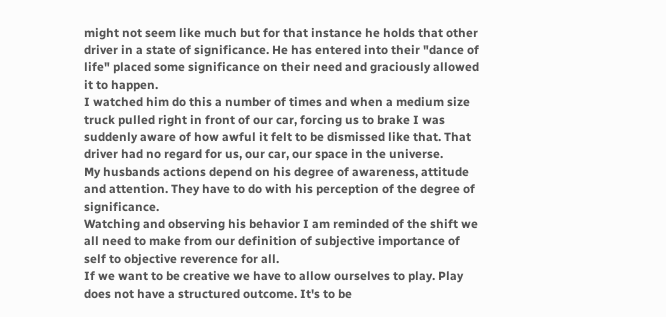might not seem like much but for that instance he holds that other driver in a state of significance. He has entered into their "dance of life" placed some significance on their need and graciously allowed it to happen.
I watched him do this a number of times and when a medium size truck pulled right in front of our car, forcing us to brake I was suddenly aware of how awful it felt to be dismissed like that. That driver had no regard for us, our car, our space in the universe.
My husbands actions depend on his degree of awareness, attitude and attention. They have to do with his perception of the degree of significance.
Watching and observing his behavior I am reminded of the shift we all need to make from our definition of subjective importance of self to objective reverence for all.
If we want to be creative we have to allow ourselves to play. Play does not have a structured outcome. It's to be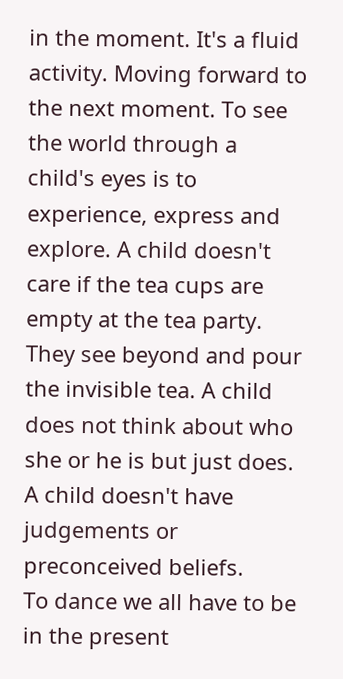in the moment. It's a fluid activity. Moving forward to the next moment. To see the world through a child's eyes is to experience, express and explore. A child doesn't care if the tea cups are empty at the tea party. They see beyond and pour the invisible tea. A child does not think about who she or he is but just does. A child doesn't have judgements or preconceived beliefs.
To dance we all have to be in the present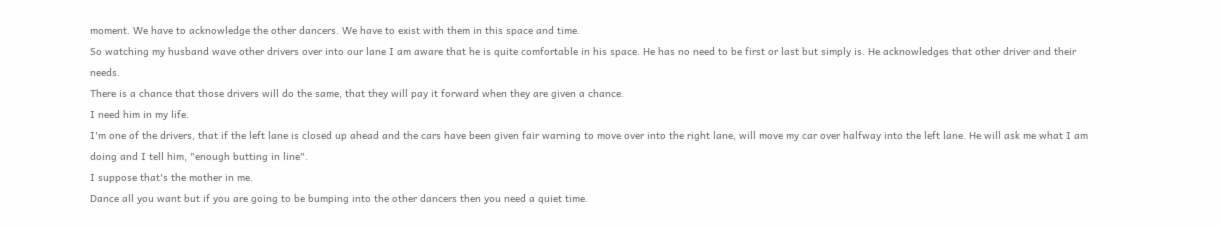moment. We have to acknowledge the other dancers. We have to exist with them in this space and time.
So watching my husband wave other drivers over into our lane I am aware that he is quite comfortable in his space. He has no need to be first or last but simply is. He acknowledges that other driver and their needs.
There is a chance that those drivers will do the same, that they will pay it forward when they are given a chance.
I need him in my life.
I'm one of the drivers, that if the left lane is closed up ahead and the cars have been given fair warning to move over into the right lane, will move my car over halfway into the left lane. He will ask me what I am doing and I tell him, "enough butting in line".
I suppose that's the mother in me.
Dance all you want but if you are going to be bumping into the other dancers then you need a quiet time.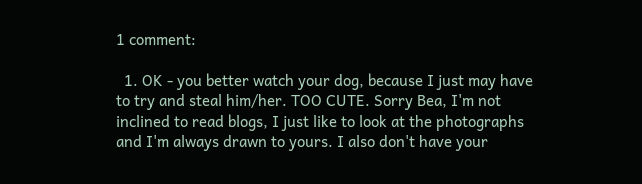1 comment:

  1. OK - you better watch your dog, because I just may have to try and steal him/her. TOO CUTE. Sorry Bea, I'm not inclined to read blogs, I just like to look at the photographs and I'm always drawn to yours. I also don't have your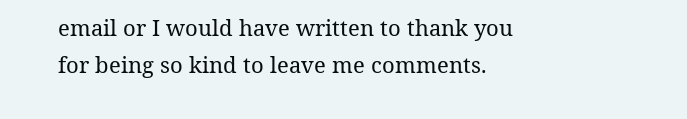email or I would have written to thank you for being so kind to leave me comments.